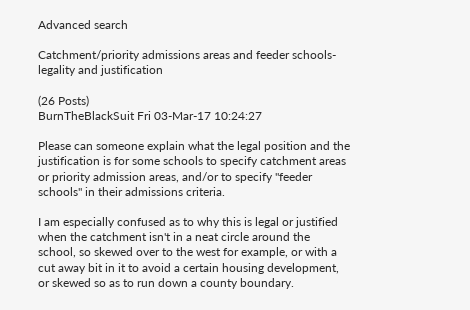Advanced search

Catchment/priority admissions areas and feeder schools- legality and justification

(26 Posts)
BurnTheBlackSuit Fri 03-Mar-17 10:24:27

Please can someone explain what the legal position and the justification is for some schools to specify catchment areas or priority admission areas, and/or to specify "feeder schools" in their admissions criteria.

I am especially confused as to why this is legal or justified when the catchment isn't in a neat circle around the school, so skewed over to the west for example, or with a cut away bit in it to avoid a certain housing development, or skewed so as to run down a county boundary.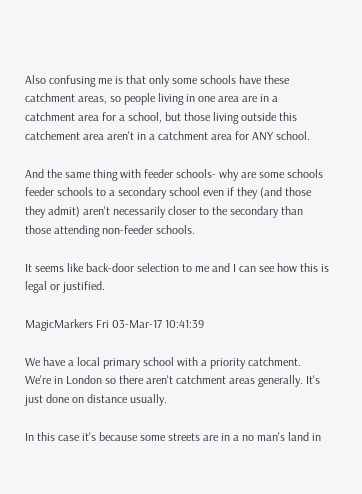Also confusing me is that only some schools have these catchment areas, so people living in one area are in a catchment area for a school, but those living outside this catchement area aren't in a catchment area for ANY school.

And the same thing with feeder schools- why are some schools feeder schools to a secondary school even if they (and those they admit) aren't necessarily closer to the secondary than those attending non-feeder schools.

It seems like back-door selection to me and I can see how this is legal or justified.

MagicMarkers Fri 03-Mar-17 10:41:39

We have a local primary school with a priority catchment. We're in London so there aren't catchment areas generally. It's just done on distance usually.

In this case it's because some streets are in a no man's land in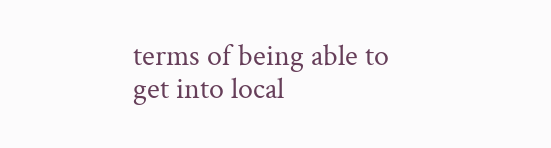terms of being able to get into local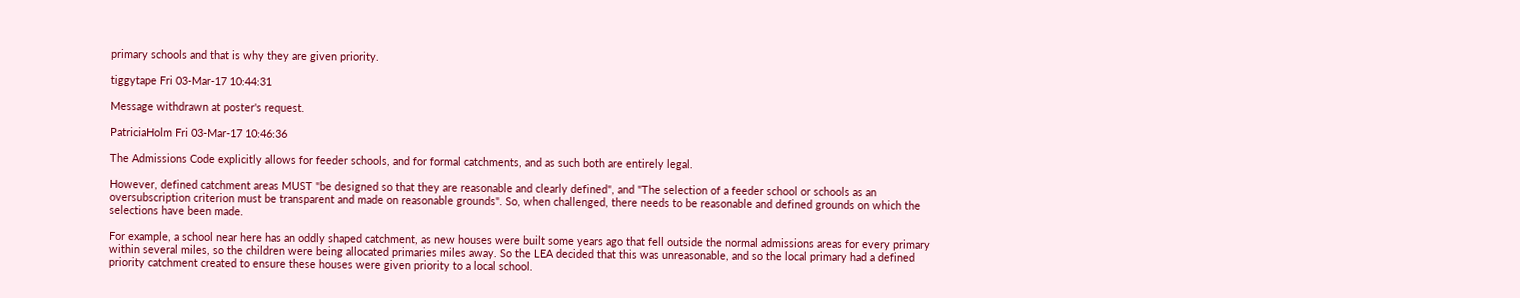primary schools and that is why they are given priority.

tiggytape Fri 03-Mar-17 10:44:31

Message withdrawn at poster's request.

PatriciaHolm Fri 03-Mar-17 10:46:36

The Admissions Code explicitly allows for feeder schools, and for formal catchments, and as such both are entirely legal.

However, defined catchment areas MUST "be designed so that they are reasonable and clearly defined", and "The selection of a feeder school or schools as an oversubscription criterion must be transparent and made on reasonable grounds". So, when challenged, there needs to be reasonable and defined grounds on which the selections have been made.

For example, a school near here has an oddly shaped catchment, as new houses were built some years ago that fell outside the normal admissions areas for every primary within several miles, so the children were being allocated primaries miles away. So the LEA decided that this was unreasonable, and so the local primary had a defined priority catchment created to ensure these houses were given priority to a local school.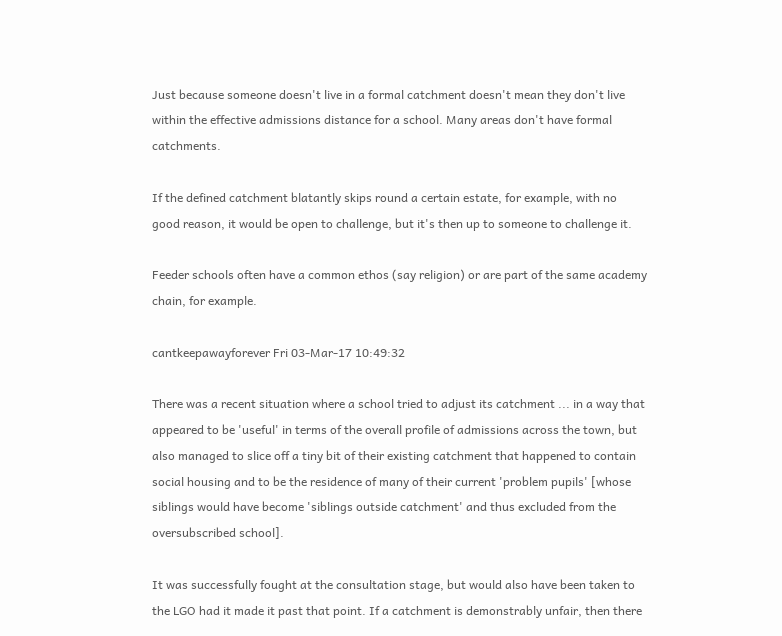Just because someone doesn't live in a formal catchment doesn't mean they don't live within the effective admissions distance for a school. Many areas don't have formal catchments.

If the defined catchment blatantly skips round a certain estate, for example, with no good reason, it would be open to challenge, but it's then up to someone to challenge it.

Feeder schools often have a common ethos (say religion) or are part of the same academy chain, for example.

cantkeepawayforever Fri 03-Mar-17 10:49:32

There was a recent situation where a school tried to adjust its catchment ... in a way that appeared to be 'useful' in terms of the overall profile of admissions across the town, but also managed to slice off a tiny bit of their existing catchment that happened to contain social housing and to be the residence of many of their current 'problem pupils' [whose siblings would have become 'siblings outside catchment' and thus excluded from the oversubscribed school].

It was successfully fought at the consultation stage, but would also have been taken to the LGO had it made it past that point. If a catchment is demonstrably unfair, then there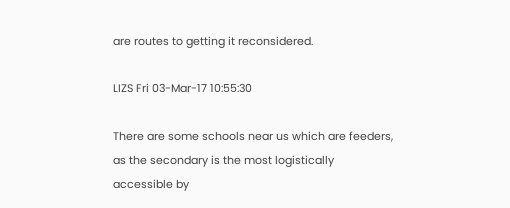are routes to getting it reconsidered.

LIZS Fri 03-Mar-17 10:55:30

There are some schools near us which are feeders, as the secondary is the most logistically accessible by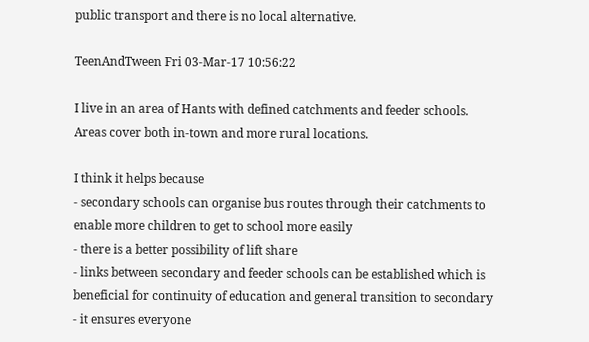public transport and there is no local alternative.

TeenAndTween Fri 03-Mar-17 10:56:22

I live in an area of Hants with defined catchments and feeder schools.
Areas cover both in-town and more rural locations.

I think it helps because
- secondary schools can organise bus routes through their catchments to enable more children to get to school more easily
- there is a better possibility of lift share
- links between secondary and feeder schools can be established which is beneficial for continuity of education and general transition to secondary
- it ensures everyone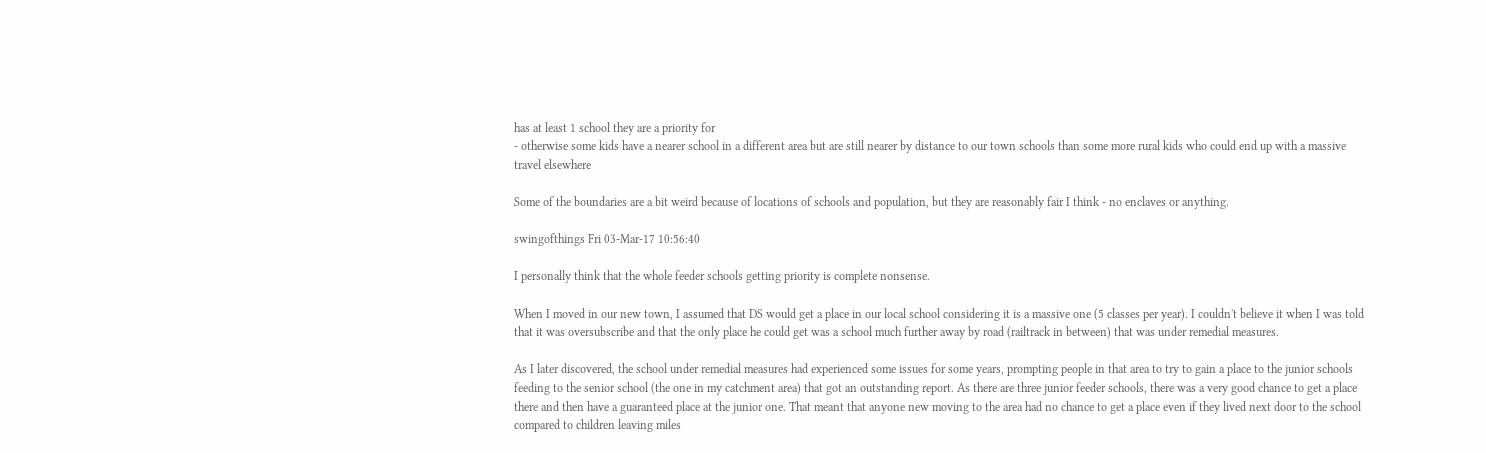has at least 1 school they are a priority for
- otherwise some kids have a nearer school in a different area but are still nearer by distance to our town schools than some more rural kids who could end up with a massive travel elsewhere

Some of the boundaries are a bit weird because of locations of schools and population, but they are reasonably fair I think - no enclaves or anything.

swingofthings Fri 03-Mar-17 10:56:40

I personally think that the whole feeder schools getting priority is complete nonsense.

When I moved in our new town, I assumed that DS would get a place in our local school considering it is a massive one (5 classes per year). I couldn't believe it when I was told that it was oversubscribe and that the only place he could get was a school much further away by road (railtrack in between) that was under remedial measures.

As I later discovered, the school under remedial measures had experienced some issues for some years, prompting people in that area to try to gain a place to the junior schools feeding to the senior school (the one in my catchment area) that got an outstanding report. As there are three junior feeder schools, there was a very good chance to get a place there and then have a guaranteed place at the junior one. That meant that anyone new moving to the area had no chance to get a place even if they lived next door to the school compared to children leaving miles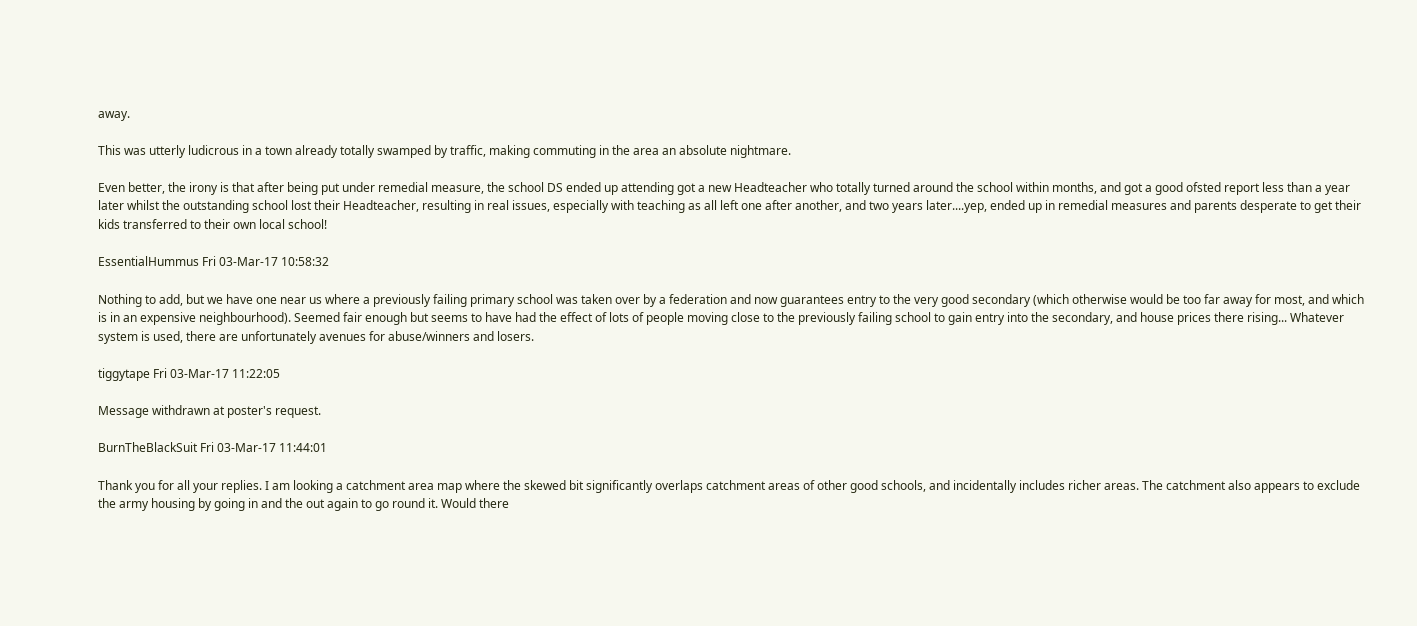away.

This was utterly ludicrous in a town already totally swamped by traffic, making commuting in the area an absolute nightmare.

Even better, the irony is that after being put under remedial measure, the school DS ended up attending got a new Headteacher who totally turned around the school within months, and got a good ofsted report less than a year later whilst the outstanding school lost their Headteacher, resulting in real issues, especially with teaching as all left one after another, and two years later....yep, ended up in remedial measures and parents desperate to get their kids transferred to their own local school!

EssentialHummus Fri 03-Mar-17 10:58:32

Nothing to add, but we have one near us where a previously failing primary school was taken over by a federation and now guarantees entry to the very good secondary (which otherwise would be too far away for most, and which is in an expensive neighbourhood). Seemed fair enough but seems to have had the effect of lots of people moving close to the previously failing school to gain entry into the secondary, and house prices there rising... Whatever system is used, there are unfortunately avenues for abuse/winners and losers.

tiggytape Fri 03-Mar-17 11:22:05

Message withdrawn at poster's request.

BurnTheBlackSuit Fri 03-Mar-17 11:44:01

Thank you for all your replies. I am looking a catchment area map where the skewed bit significantly overlaps catchment areas of other good schools, and incidentally includes richer areas. The catchment also appears to exclude the army housing by going in and the out again to go round it. Would there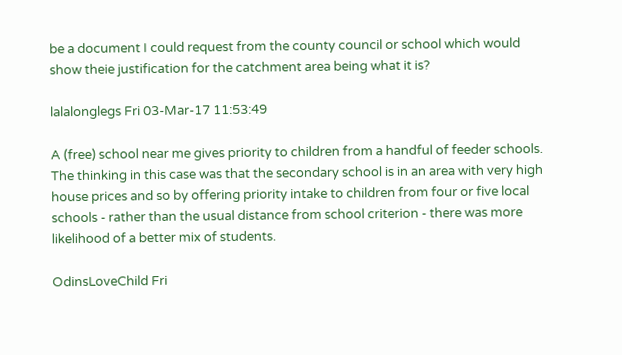be a document I could request from the county council or school which would show theie justification for the catchment area being what it is?

lalalonglegs Fri 03-Mar-17 11:53:49

A (free) school near me gives priority to children from a handful of feeder schools. The thinking in this case was that the secondary school is in an area with very high house prices and so by offering priority intake to children from four or five local schools - rather than the usual distance from school criterion - there was more likelihood of a better mix of students.

OdinsLoveChild Fri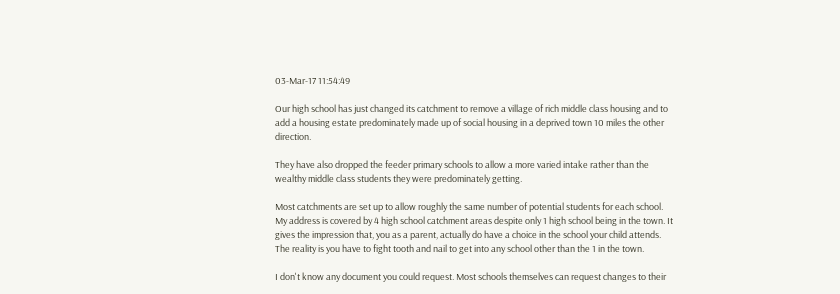03-Mar-17 11:54:49

Our high school has just changed its catchment to remove a village of rich middle class housing and to add a housing estate predominately made up of social housing in a deprived town 10 miles the other direction.

They have also dropped the feeder primary schools to allow a more varied intake rather than the wealthy middle class students they were predominately getting.

Most catchments are set up to allow roughly the same number of potential students for each school.
My address is covered by 4 high school catchment areas despite only 1 high school being in the town. It gives the impression that, you as a parent, actually do have a choice in the school your child attends. The reality is you have to fight tooth and nail to get into any school other than the 1 in the town.

I don't know any document you could request. Most schools themselves can request changes to their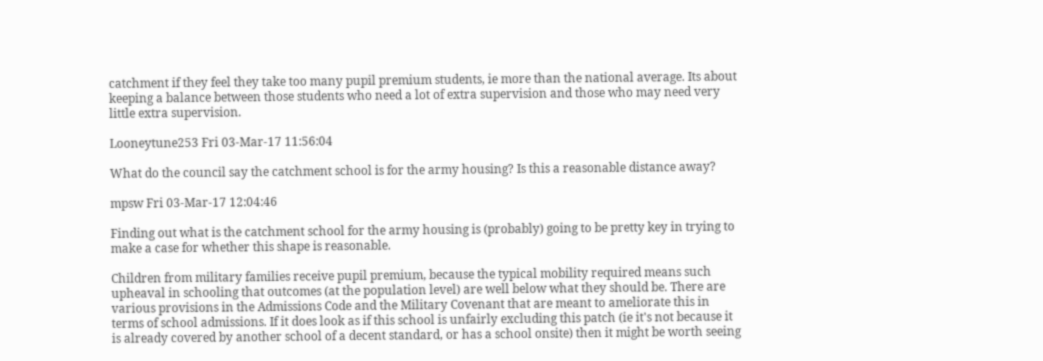catchment if they feel they take too many pupil premium students, ie more than the national average. Its about keeping a balance between those students who need a lot of extra supervision and those who may need very little extra supervision.

Looneytune253 Fri 03-Mar-17 11:56:04

What do the council say the catchment school is for the army housing? Is this a reasonable distance away?

mpsw Fri 03-Mar-17 12:04:46

Finding out what is the catchment school for the army housing is (probably) going to be pretty key in trying to make a case for whether this shape is reasonable.

Children from military families receive pupil premium, because the typical mobility required means such upheaval in schooling that outcomes (at the population level) are well below what they should be. There are various provisions in the Admissions Code and the Military Covenant that are meant to ameliorate this in terms of school admissions. If it does look as if this school is unfairly excluding this patch (ie it's not because it is already covered by another school of a decent standard, or has a school onsite) then it might be worth seeing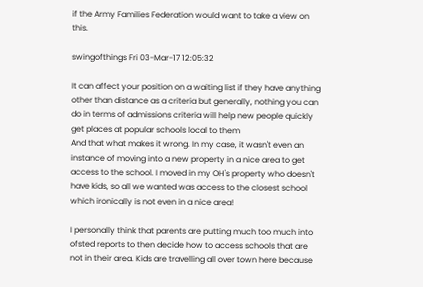if the Army Families Federation would want to take a view on this.

swingofthings Fri 03-Mar-17 12:05:32

It can affect your position on a waiting list if they have anything other than distance as a criteria but generally, nothing you can do in terms of admissions criteria will help new people quickly get places at popular schools local to them
And that what makes it wrong. In my case, it wasn't even an instance of moving into a new property in a nice area to get access to the school. I moved in my OH's property who doesn't have kids, so all we wanted was access to the closest school which ironically is not even in a nice area!

I personally think that parents are putting much too much into ofsted reports to then decide how to access schools that are not in their area. Kids are travelling all over town here because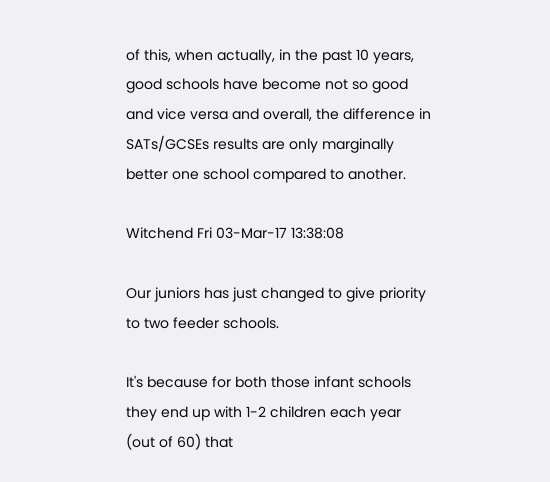of this, when actually, in the past 10 years, good schools have become not so good and vice versa and overall, the difference in SATs/GCSEs results are only marginally better one school compared to another.

Witchend Fri 03-Mar-17 13:38:08

Our juniors has just changed to give priority to two feeder schools.

It's because for both those infant schools they end up with 1-2 children each year (out of 60) that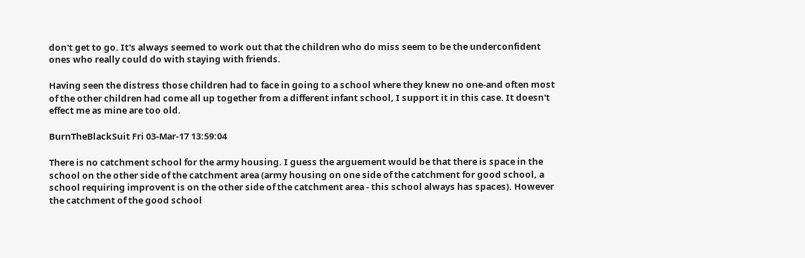don't get to go. It's always seemed to work out that the children who do miss seem to be the underconfident ones who really could do with staying with friends.

Having seen the distress those children had to face in going to a school where they knew no one-and often most of the other children had come all up together from a different infant school, I support it in this case. It doesn't effect me as mine are too old.

BurnTheBlackSuit Fri 03-Mar-17 13:59:04

There is no catchment school for the army housing. I guess the arguement would be that there is space in the school on the other side of the catchment area (army housing on one side of the catchment for good school, a school requiring improvent is on the other side of the catchment area - this school always has spaces). However the catchment of the good school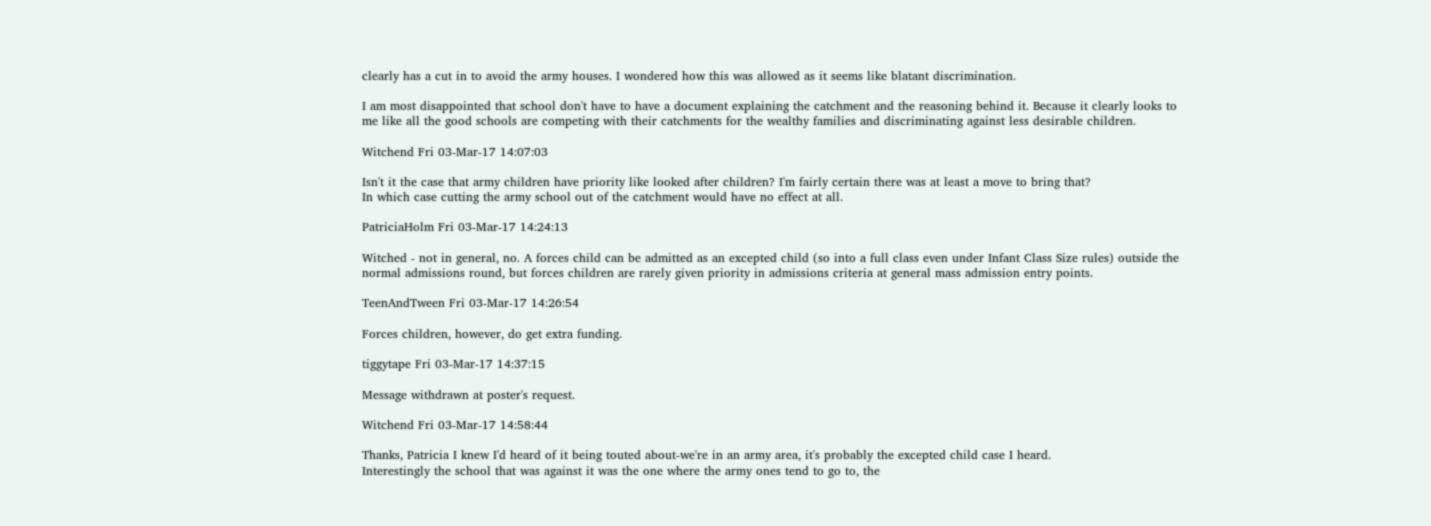clearly has a cut in to avoid the army houses. I wondered how this was allowed as it seems like blatant discrimination.

I am most disappointed that school don't have to have a document explaining the catchment and the reasoning behind it. Because it clearly looks to me like all the good schools are competing with their catchments for the wealthy families and discriminating against less desirable children.

Witchend Fri 03-Mar-17 14:07:03

Isn't it the case that army children have priority like looked after children? I'm fairly certain there was at least a move to bring that?
In which case cutting the army school out of the catchment would have no effect at all.

PatriciaHolm Fri 03-Mar-17 14:24:13

Witched - not in general, no. A forces child can be admitted as an excepted child (so into a full class even under Infant Class Size rules) outside the normal admissions round, but forces children are rarely given priority in admissions criteria at general mass admission entry points.

TeenAndTween Fri 03-Mar-17 14:26:54

Forces children, however, do get extra funding.

tiggytape Fri 03-Mar-17 14:37:15

Message withdrawn at poster's request.

Witchend Fri 03-Mar-17 14:58:44

Thanks, Patricia I knew I'd heard of it being touted about-we're in an army area, it's probably the excepted child case I heard.
Interestingly the school that was against it was the one where the army ones tend to go to, the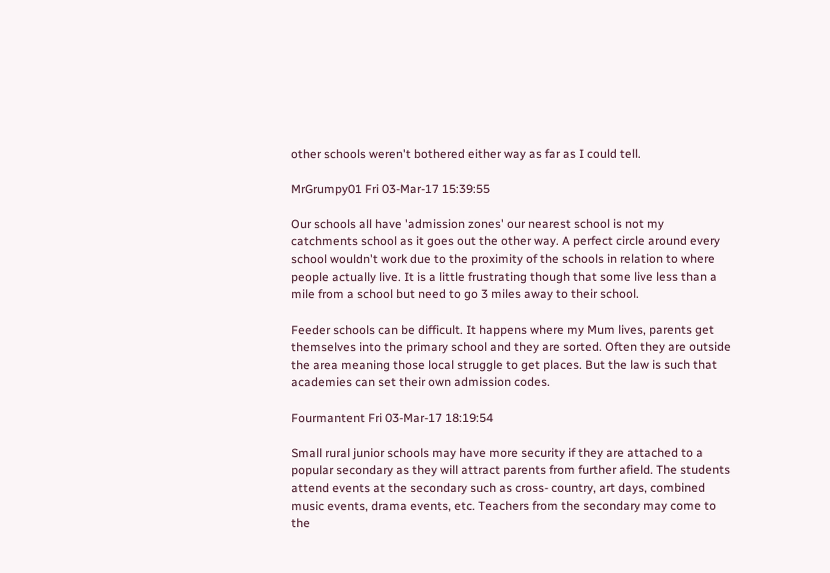other schools weren't bothered either way as far as I could tell.

MrGrumpy01 Fri 03-Mar-17 15:39:55

Our schools all have 'admission zones' our nearest school is not my catchments school as it goes out the other way. A perfect circle around every school wouldn't work due to the proximity of the schools in relation to where people actually live. It is a little frustrating though that some live less than a mile from a school but need to go 3 miles away to their school.

Feeder schools can be difficult. It happens where my Mum lives, parents get themselves into the primary school and they are sorted. Often they are outside the area meaning those local struggle to get places. But the law is such that academies can set their own admission codes.

Fourmantent Fri 03-Mar-17 18:19:54

Small rural junior schools may have more security if they are attached to a popular secondary as they will attract parents from further afield. The students attend events at the secondary such as cross- country, art days, combined music events, drama events, etc. Teachers from the secondary may come to the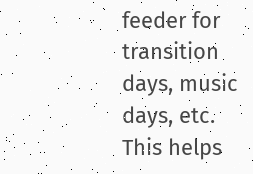feeder for transition days, music days, etc. This helps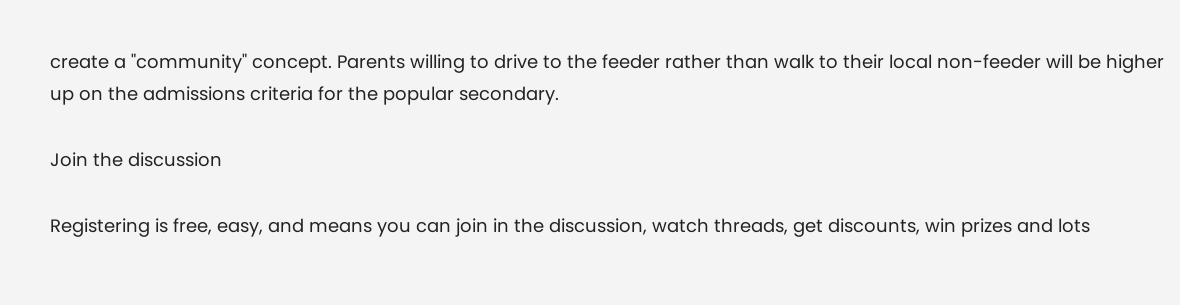create a "community" concept. Parents willing to drive to the feeder rather than walk to their local non-feeder will be higher up on the admissions criteria for the popular secondary.

Join the discussion

Registering is free, easy, and means you can join in the discussion, watch threads, get discounts, win prizes and lots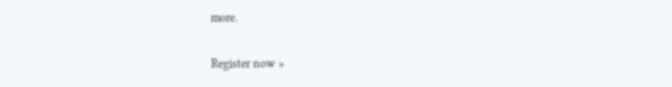more.

Register now »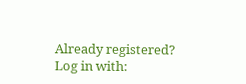Already registered? Log in with: